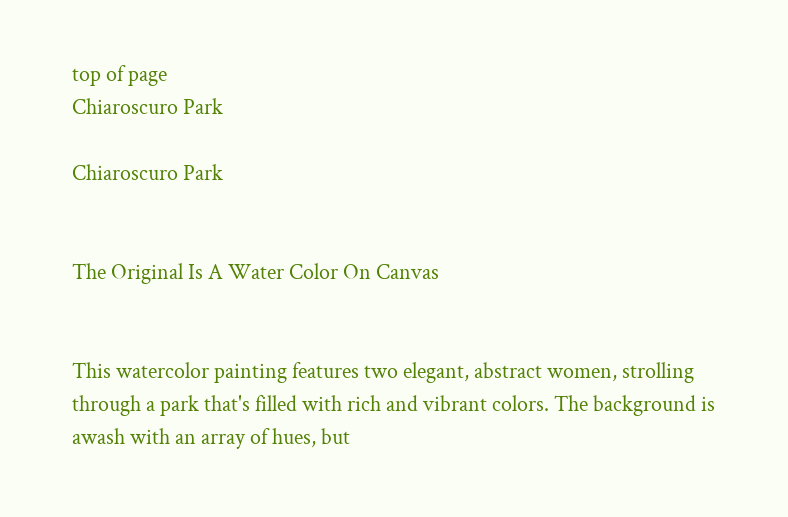top of page
Chiaroscuro Park

Chiaroscuro Park


The Original Is A Water Color On Canvas


This watercolor painting features two elegant, abstract women, strolling through a park that's filled with rich and vibrant colors. The background is awash with an array of hues, but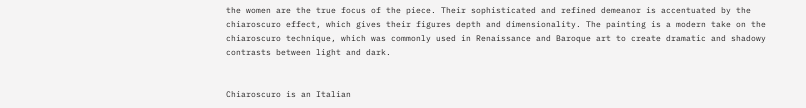the women are the true focus of the piece. Their sophisticated and refined demeanor is accentuated by the chiaroscuro effect, which gives their figures depth and dimensionality. The painting is a modern take on the chiaroscuro technique, which was commonly used in Renaissance and Baroque art to create dramatic and shadowy contrasts between light and dark.


Chiaroscuro is an Italian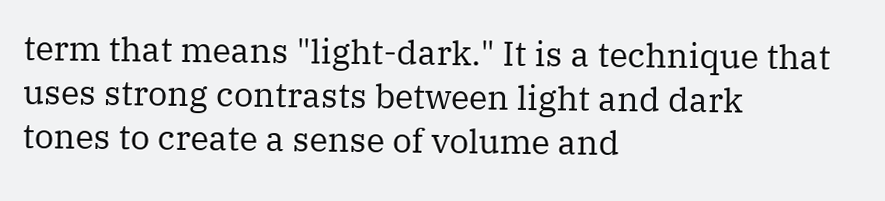term that means "light-dark." It is a technique that uses strong contrasts between light and dark tones to create a sense of volume and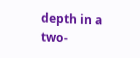depth in a two-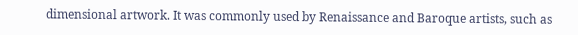dimensional artwork. It was commonly used by Renaissance and Baroque artists, such as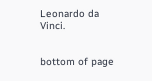Leonardo da Vinci.


bottom of page